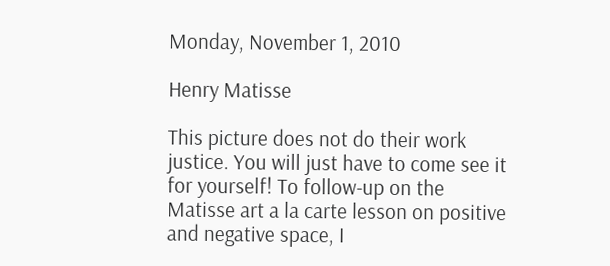Monday, November 1, 2010

Henry Matisse

This picture does not do their work justice. You will just have to come see it for yourself! To follow-up on the Matisse art a la carte lesson on positive and negative space, I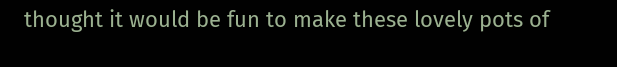thought it would be fun to make these lovely pots of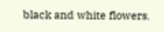black and white flowers.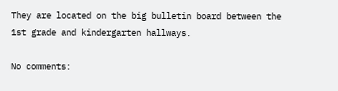They are located on the big bulletin board between the 1st grade and kindergarten hallways.

No comments: